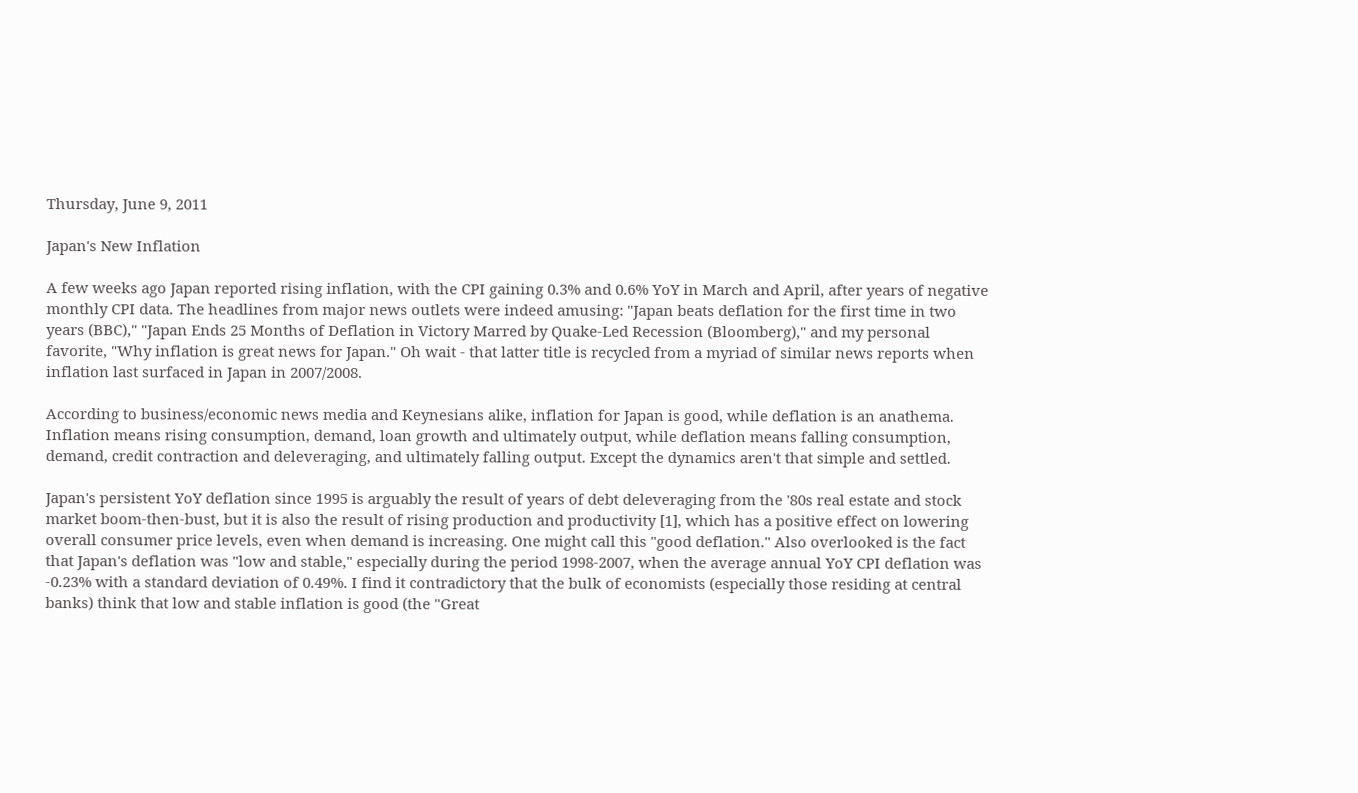Thursday, June 9, 2011

Japan's New Inflation

A few weeks ago Japan reported rising inflation, with the CPI gaining 0.3% and 0.6% YoY in March and April, after years of negative monthly CPI data. The headlines from major news outlets were indeed amusing: "Japan beats deflation for the first time in two years (BBC)," "Japan Ends 25 Months of Deflation in Victory Marred by Quake-Led Recession (Bloomberg)," and my personal favorite, "Why inflation is great news for Japan." Oh wait - that latter title is recycled from a myriad of similar news reports when inflation last surfaced in Japan in 2007/2008.

According to business/economic news media and Keynesians alike, inflation for Japan is good, while deflation is an anathema. Inflation means rising consumption, demand, loan growth and ultimately output, while deflation means falling consumption, demand, credit contraction and deleveraging, and ultimately falling output. Except the dynamics aren't that simple and settled.

Japan's persistent YoY deflation since 1995 is arguably the result of years of debt deleveraging from the '80s real estate and stock market boom-then-bust, but it is also the result of rising production and productivity [1], which has a positive effect on lowering overall consumer price levels, even when demand is increasing. One might call this "good deflation." Also overlooked is the fact that Japan's deflation was "low and stable," especially during the period 1998-2007, when the average annual YoY CPI deflation was -0.23% with a standard deviation of 0.49%. I find it contradictory that the bulk of economists (especially those residing at central banks) think that low and stable inflation is good (the "Great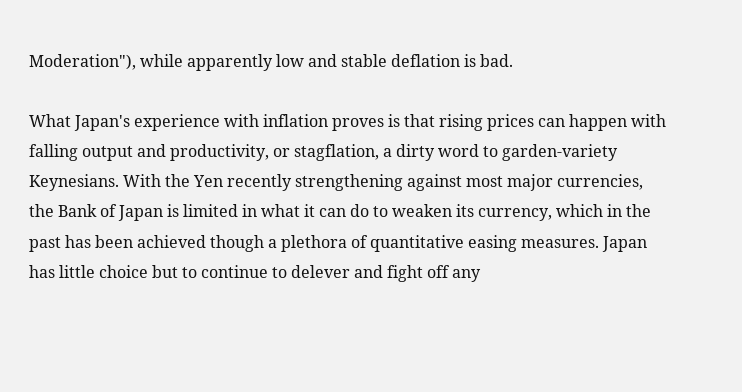Moderation"), while apparently low and stable deflation is bad.

What Japan's experience with inflation proves is that rising prices can happen with falling output and productivity, or stagflation, a dirty word to garden-variety Keynesians. With the Yen recently strengthening against most major currencies, the Bank of Japan is limited in what it can do to weaken its currency, which in the past has been achieved though a plethora of quantitative easing measures. Japan has little choice but to continue to delever and fight off any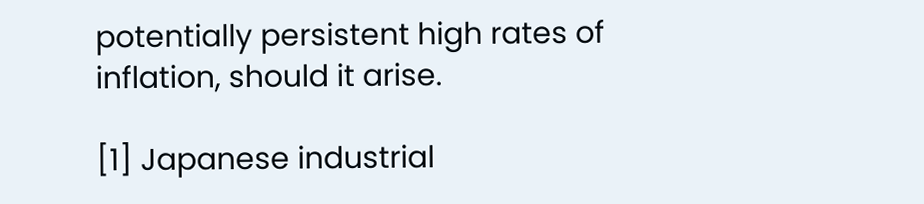potentially persistent high rates of inflation, should it arise.

[1] Japanese industrial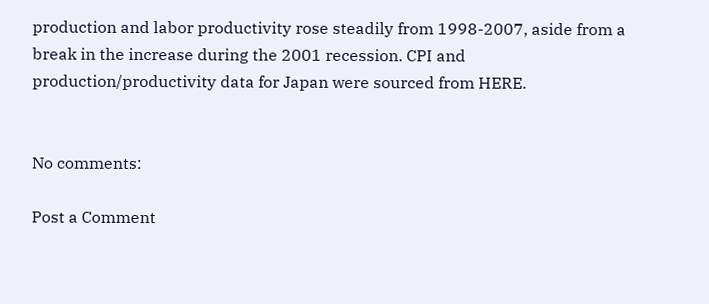production and labor productivity rose steadily from 1998-2007, aside from a break in the increase during the 2001 recession. CPI and production/productivity data for Japan were sourced from HERE.


No comments:

Post a Comment